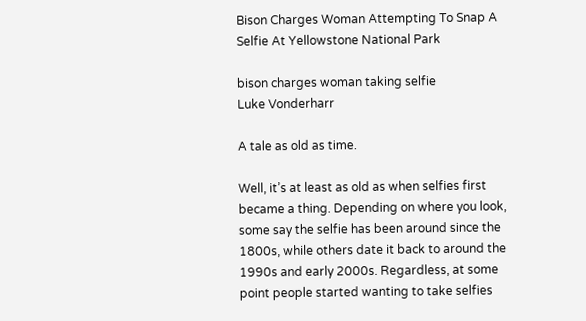Bison Charges Woman Attempting To Snap A Selfie At Yellowstone National Park

bison charges woman taking selfie
Luke Vonderharr

A tale as old as time.

Well, it’s at least as old as when selfies first became a thing. Depending on where you look, some say the selfie has been around since the 1800s, while others date it back to around the 1990s and early 2000s. Regardless, at some point people started wanting to take selfies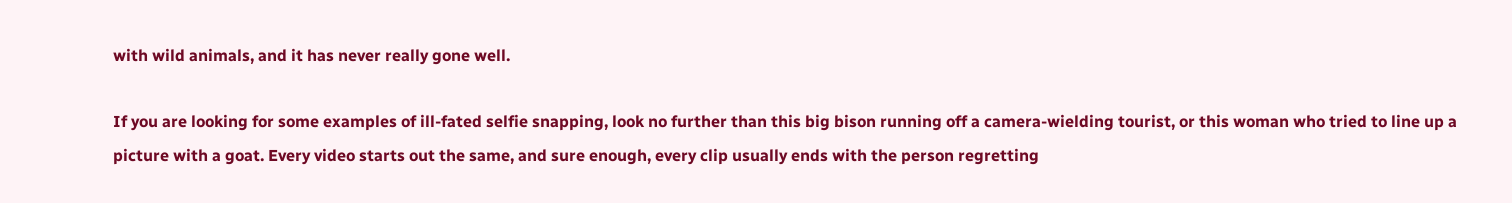with wild animals, and it has never really gone well.

If you are looking for some examples of ill-fated selfie snapping, look no further than this big bison running off a camera-wielding tourist, or this woman who tried to line up a picture with a goat. Every video starts out the same, and sure enough, every clip usually ends with the person regretting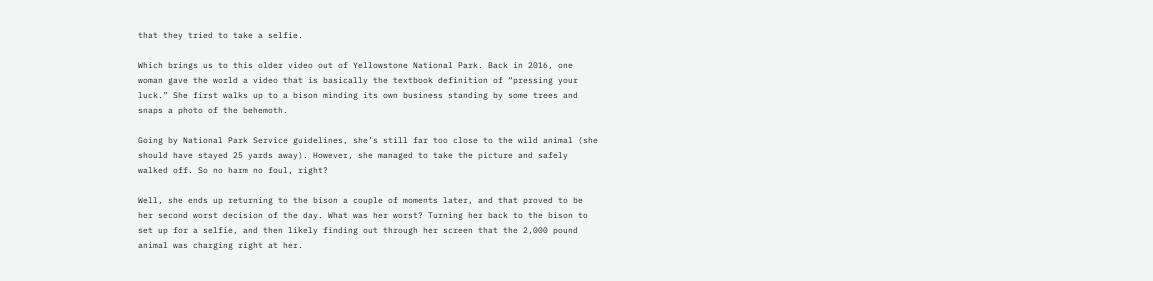that they tried to take a selfie.

Which brings us to this older video out of Yellowstone National Park. Back in 2016, one woman gave the world a video that is basically the textbook definition of “pressing your luck.” She first walks up to a bison minding its own business standing by some trees and snaps a photo of the behemoth.

Going by National Park Service guidelines, she’s still far too close to the wild animal (she should have stayed 25 yards away). However, she managed to take the picture and safely walked off. So no harm no foul, right?

Well, she ends up returning to the bison a couple of moments later, and that proved to be her second worst decision of the day. What was her worst? Turning her back to the bison to set up for a selfie, and then likely finding out through her screen that the 2,000 pound animal was charging right at her.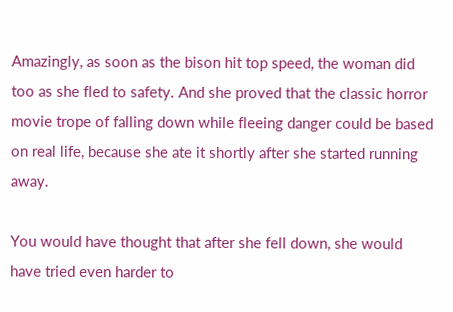Amazingly, as soon as the bison hit top speed, the woman did too as she fled to safety. And she proved that the classic horror movie trope of falling down while fleeing danger could be based on real life, because she ate it shortly after she started running away.

You would have thought that after she fell down, she would have tried even harder to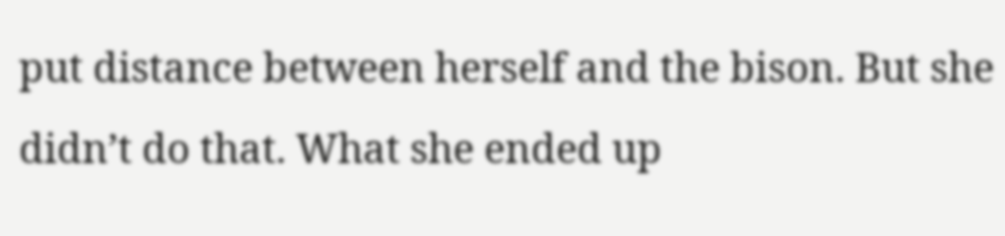put distance between herself and the bison. But she didn’t do that. What she ended up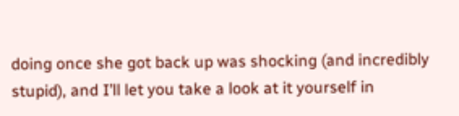doing once she got back up was shocking (and incredibly stupid), and I’ll let you take a look at it yourself in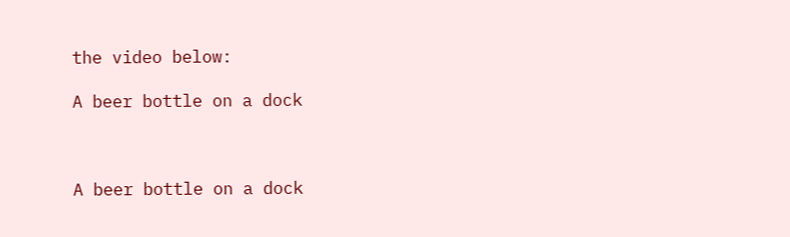the video below:

A beer bottle on a dock



A beer bottle on a dock